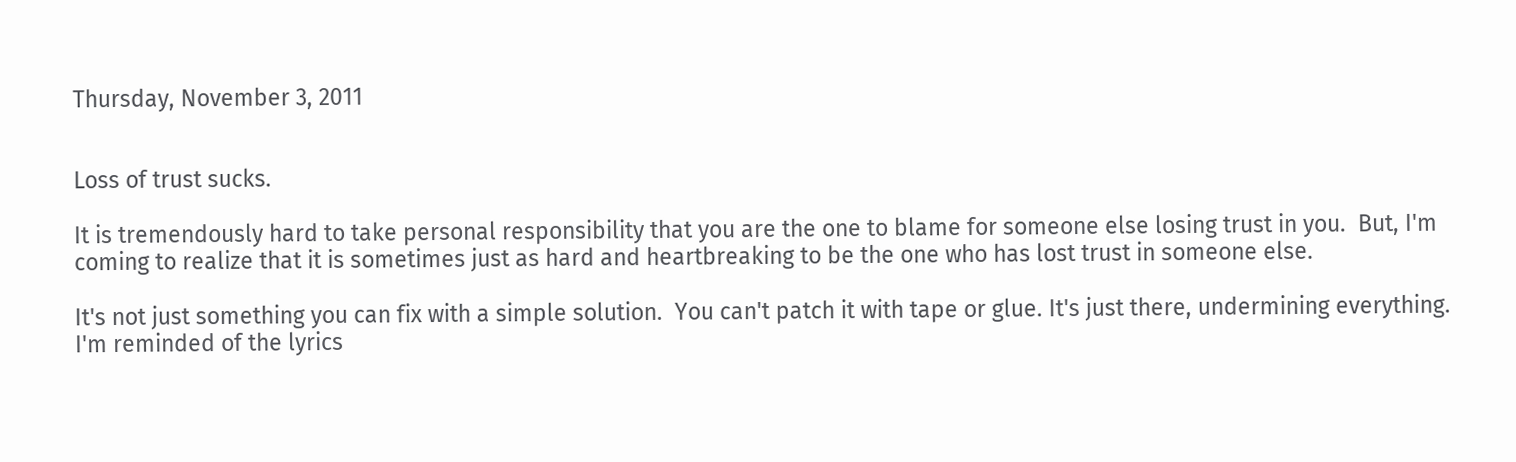Thursday, November 3, 2011


Loss of trust sucks.

It is tremendously hard to take personal responsibility that you are the one to blame for someone else losing trust in you.  But, I'm coming to realize that it is sometimes just as hard and heartbreaking to be the one who has lost trust in someone else.

It's not just something you can fix with a simple solution.  You can't patch it with tape or glue. It's just there, undermining everything.  I'm reminded of the lyrics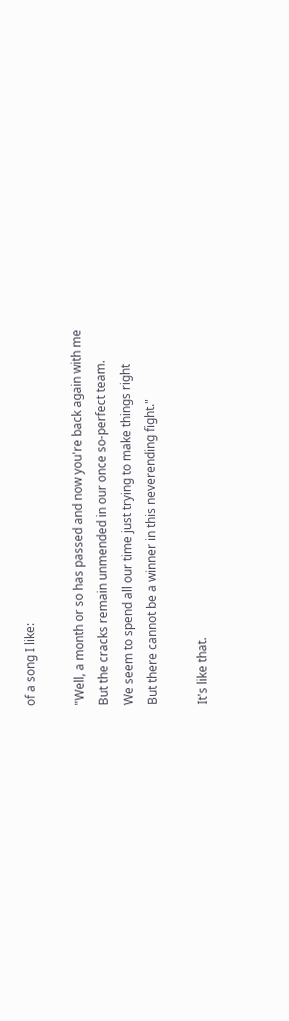of a song I like:

"Well, a month or so has passed and now you're back again with me
But the cracks remain unmended in our once so-perfect team.
We seem to spend all our time just trying to make things right
But there cannot be a winner in this neverending fight."

It's like that.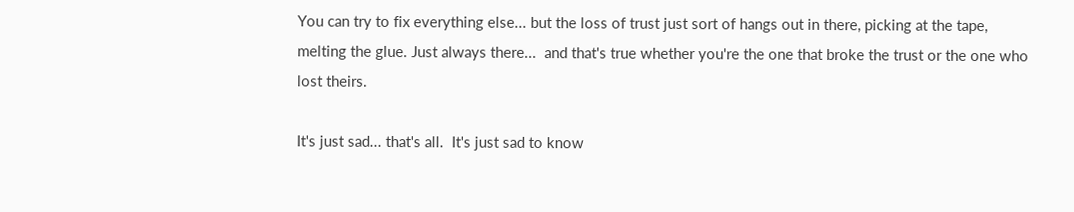You can try to fix everything else... but the loss of trust just sort of hangs out in there, picking at the tape, melting the glue. Just always there...  and that's true whether you're the one that broke the trust or the one who lost theirs.

It's just sad... that's all.  It's just sad to know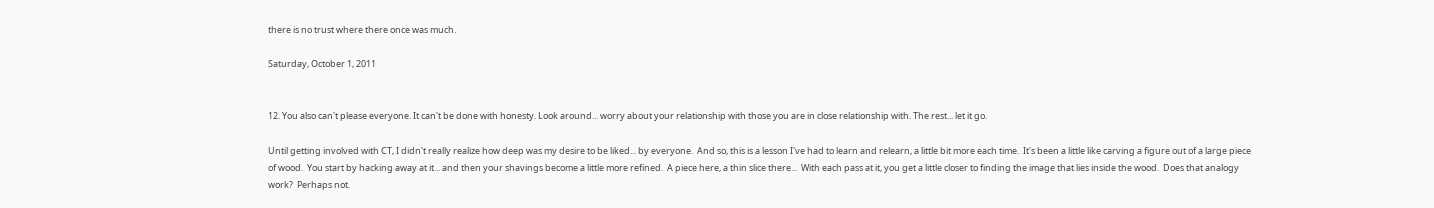there is no trust where there once was much.

Saturday, October 1, 2011


12. You also can't please everyone. It can't be done with honesty. Look around... worry about your relationship with those you are in close relationship with. The rest... let it go.

Until getting involved with CT, I didn't really realize how deep was my desire to be liked... by everyone.  And so, this is a lesson I've had to learn and relearn, a little bit more each time.  It's been a little like carving a figure out of a large piece of wood.  You start by hacking away at it... and then your shavings become a little more refined.  A piece here, a thin slice there...  With each pass at it, you get a little closer to finding the image that lies inside the wood.  Does that analogy work?  Perhaps not.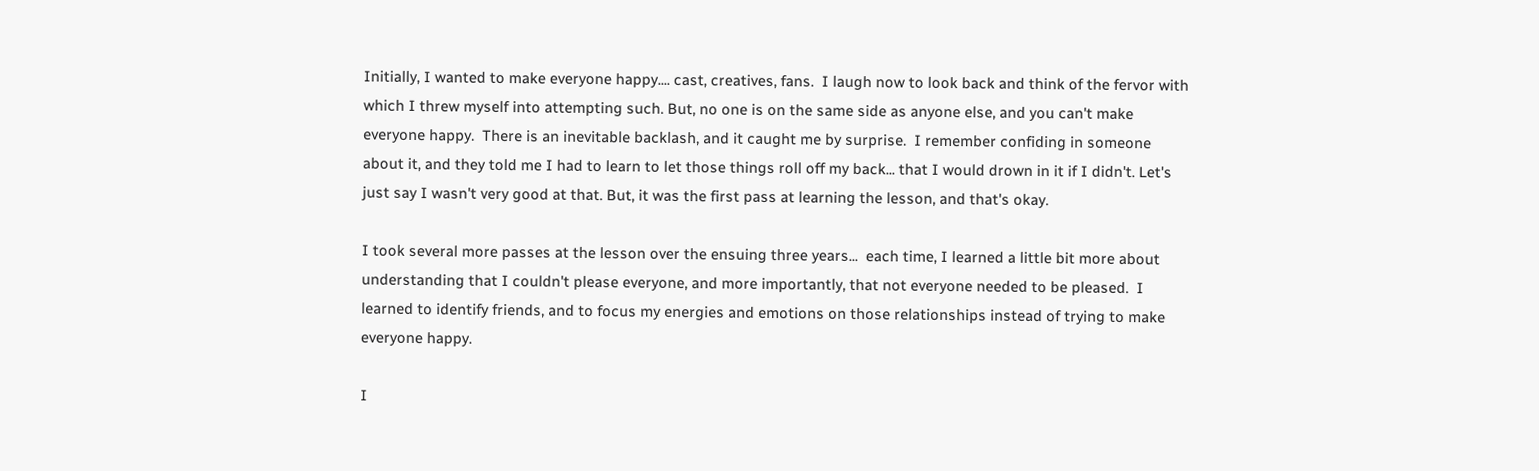Initially, I wanted to make everyone happy.... cast, creatives, fans.  I laugh now to look back and think of the fervor with which I threw myself into attempting such. But, no one is on the same side as anyone else, and you can't make everyone happy.  There is an inevitable backlash, and it caught me by surprise.  I remember confiding in someone about it, and they told me I had to learn to let those things roll off my back... that I would drown in it if I didn't. Let's just say I wasn't very good at that. But, it was the first pass at learning the lesson, and that's okay.

I took several more passes at the lesson over the ensuing three years...  each time, I learned a little bit more about understanding that I couldn't please everyone, and more importantly, that not everyone needed to be pleased.  I learned to identify friends, and to focus my energies and emotions on those relationships instead of trying to make everyone happy.

I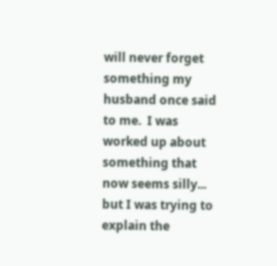will never forget something my husband once said to me.  I was worked up about something that now seems silly...  but I was trying to explain the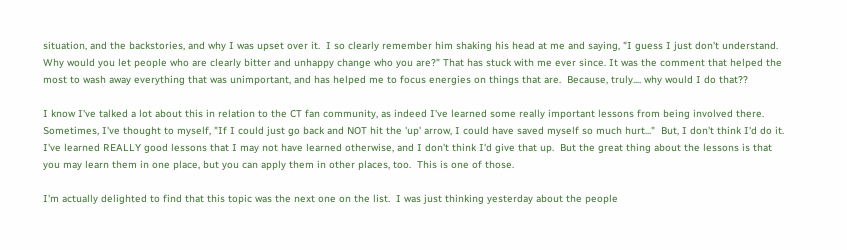situation, and the backstories, and why I was upset over it.  I so clearly remember him shaking his head at me and saying, "I guess I just don't understand.  Why would you let people who are clearly bitter and unhappy change who you are?" That has stuck with me ever since. It was the comment that helped the most to wash away everything that was unimportant, and has helped me to focus energies on things that are.  Because, truly.... why would I do that??

I know I've talked a lot about this in relation to the CT fan community, as indeed I've learned some really important lessons from being involved there.  Sometimes, I've thought to myself, "If I could just go back and NOT hit the 'up' arrow, I could have saved myself so much hurt..."  But, I don't think I'd do it.  I've learned REALLY good lessons that I may not have learned otherwise, and I don't think I'd give that up.  But the great thing about the lessons is that you may learn them in one place, but you can apply them in other places, too.  This is one of those.

I'm actually delighted to find that this topic was the next one on the list.  I was just thinking yesterday about the people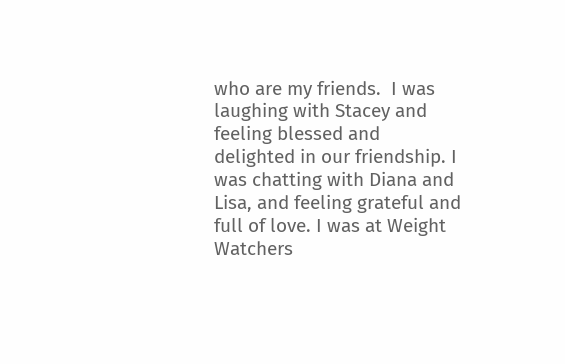who are my friends.  I was laughing with Stacey and feeling blessed and delighted in our friendship. I was chatting with Diana and Lisa, and feeling grateful and full of love. I was at Weight Watchers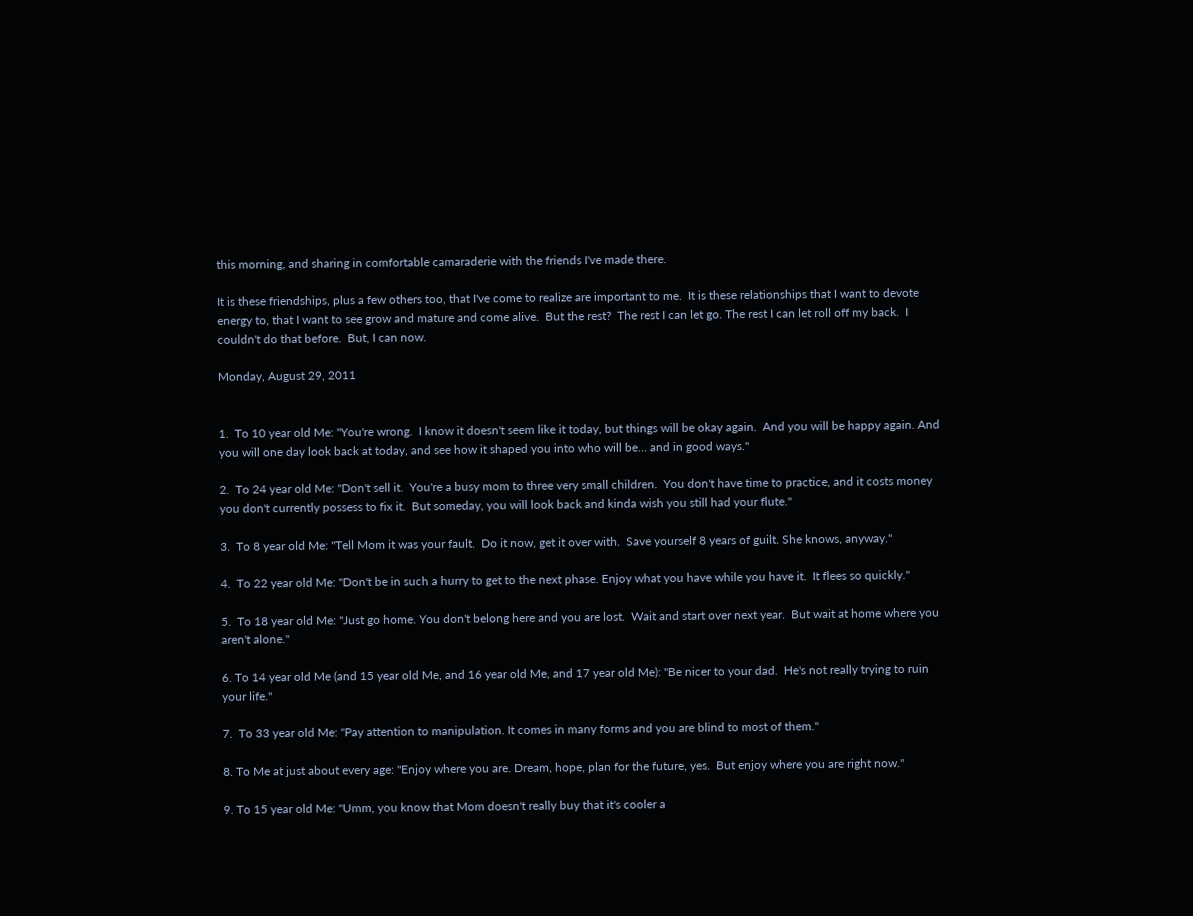this morning, and sharing in comfortable camaraderie with the friends I've made there.

It is these friendships, plus a few others too, that I've come to realize are important to me.  It is these relationships that I want to devote energy to, that I want to see grow and mature and come alive.  But the rest?  The rest I can let go. The rest I can let roll off my back.  I couldn't do that before.  But, I can now.

Monday, August 29, 2011


1.  To 10 year old Me: "You're wrong.  I know it doesn't seem like it today, but things will be okay again.  And you will be happy again. And you will one day look back at today, and see how it shaped you into who will be... and in good ways."

2.  To 24 year old Me: "Don't sell it.  You're a busy mom to three very small children.  You don't have time to practice, and it costs money you don't currently possess to fix it.  But someday, you will look back and kinda wish you still had your flute."

3.  To 8 year old Me: "Tell Mom it was your fault.  Do it now, get it over with.  Save yourself 8 years of guilt. She knows, anyway."

4.  To 22 year old Me: "Don't be in such a hurry to get to the next phase. Enjoy what you have while you have it.  It flees so quickly."

5.  To 18 year old Me: "Just go home. You don't belong here and you are lost.  Wait and start over next year.  But wait at home where you aren't alone."

6. To 14 year old Me (and 15 year old Me, and 16 year old Me, and 17 year old Me): "Be nicer to your dad.  He's not really trying to ruin your life."

7.  To 33 year old Me: "Pay attention to manipulation. It comes in many forms and you are blind to most of them."

8. To Me at just about every age: "Enjoy where you are. Dream, hope, plan for the future, yes.  But enjoy where you are right now."

9. To 15 year old Me: "Umm, you know that Mom doesn't really buy that it's cooler a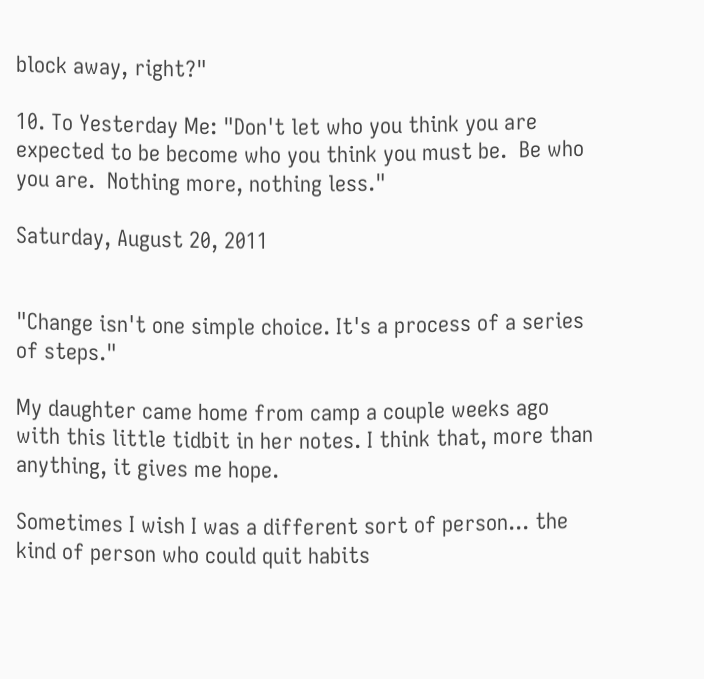block away, right?"

10. To Yesterday Me: "Don't let who you think you are expected to be become who you think you must be.  Be who you are.  Nothing more, nothing less."

Saturday, August 20, 2011


"Change isn't one simple choice. It's a process of a series of steps."

My daughter came home from camp a couple weeks ago with this little tidbit in her notes. I think that, more than anything, it gives me hope.

Sometimes I wish I was a different sort of person... the kind of person who could quit habits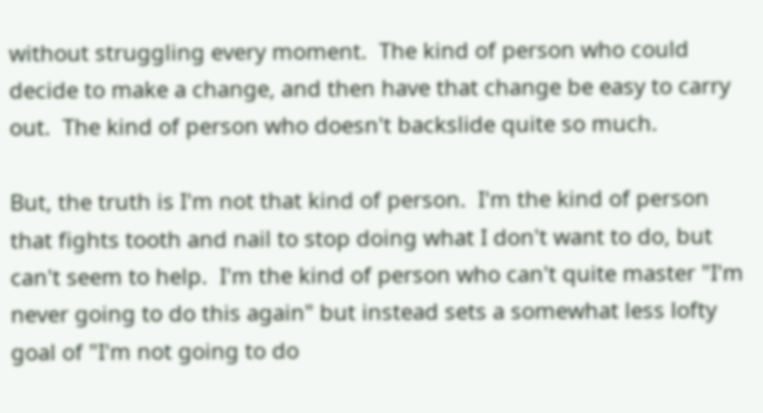without struggling every moment.  The kind of person who could decide to make a change, and then have that change be easy to carry out.  The kind of person who doesn't backslide quite so much.

But, the truth is I'm not that kind of person.  I'm the kind of person that fights tooth and nail to stop doing what I don't want to do, but can't seem to help.  I'm the kind of person who can't quite master "I'm never going to do this again" but instead sets a somewhat less lofty goal of "I'm not going to do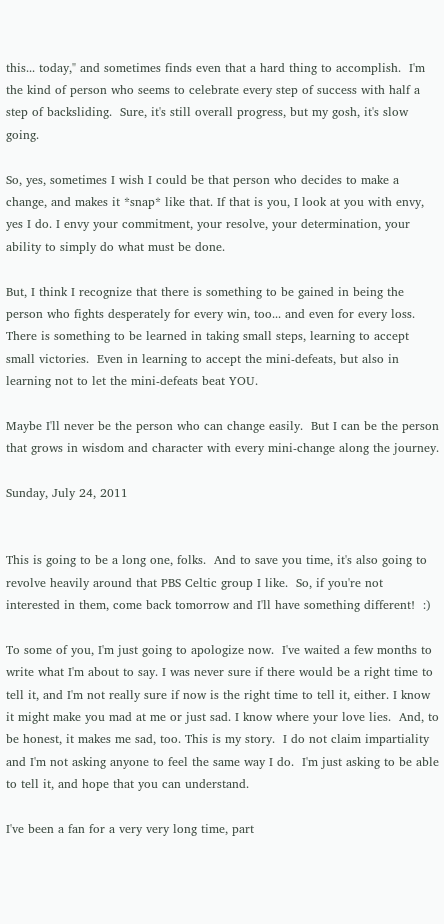this... today," and sometimes finds even that a hard thing to accomplish.  I'm the kind of person who seems to celebrate every step of success with half a step of backsliding.  Sure, it's still overall progress, but my gosh, it's slow going.

So, yes, sometimes I wish I could be that person who decides to make a change, and makes it *snap* like that. If that is you, I look at you with envy, yes I do. I envy your commitment, your resolve, your determination, your ability to simply do what must be done.

But, I think I recognize that there is something to be gained in being the person who fights desperately for every win, too... and even for every loss. There is something to be learned in taking small steps, learning to accept small victories.  Even in learning to accept the mini-defeats, but also in learning not to let the mini-defeats beat YOU.

Maybe I'll never be the person who can change easily.  But I can be the person that grows in wisdom and character with every mini-change along the journey.

Sunday, July 24, 2011


This is going to be a long one, folks.  And to save you time, it's also going to revolve heavily around that PBS Celtic group I like.  So, if you're not interested in them, come back tomorrow and I'll have something different!  :)

To some of you, I'm just going to apologize now.  I've waited a few months to write what I'm about to say. I was never sure if there would be a right time to tell it, and I'm not really sure if now is the right time to tell it, either. I know it might make you mad at me or just sad. I know where your love lies.  And, to be honest, it makes me sad, too. This is my story.  I do not claim impartiality and I'm not asking anyone to feel the same way I do.  I'm just asking to be able to tell it, and hope that you can understand.

I've been a fan for a very very long time, part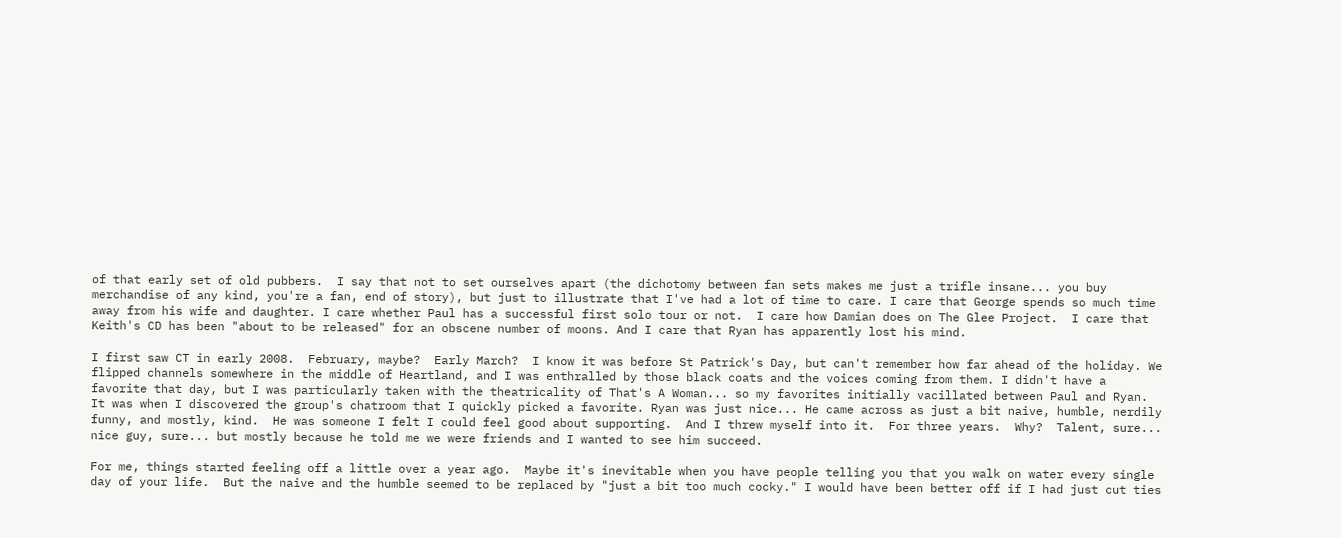of that early set of old pubbers.  I say that not to set ourselves apart (the dichotomy between fan sets makes me just a trifle insane... you buy merchandise of any kind, you're a fan, end of story), but just to illustrate that I've had a lot of time to care. I care that George spends so much time away from his wife and daughter. I care whether Paul has a successful first solo tour or not.  I care how Damian does on The Glee Project.  I care that Keith's CD has been "about to be released" for an obscene number of moons. And I care that Ryan has apparently lost his mind.

I first saw CT in early 2008.  February, maybe?  Early March?  I know it was before St Patrick's Day, but can't remember how far ahead of the holiday. We flipped channels somewhere in the middle of Heartland, and I was enthralled by those black coats and the voices coming from them. I didn't have a favorite that day, but I was particularly taken with the theatricality of That's A Woman... so my favorites initially vacillated between Paul and Ryan. It was when I discovered the group's chatroom that I quickly picked a favorite. Ryan was just nice... He came across as just a bit naive, humble, nerdily funny, and mostly, kind.  He was someone I felt I could feel good about supporting.  And I threw myself into it.  For three years.  Why?  Talent, sure... nice guy, sure... but mostly because he told me we were friends and I wanted to see him succeed.

For me, things started feeling off a little over a year ago.  Maybe it's inevitable when you have people telling you that you walk on water every single day of your life.  But the naive and the humble seemed to be replaced by "just a bit too much cocky." I would have been better off if I had just cut ties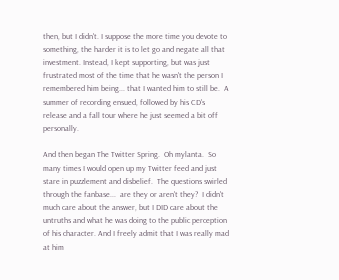then, but I didn't. I suppose the more time you devote to something, the harder it is to let go and negate all that investment. Instead, I kept supporting, but was just frustrated most of the time that he wasn't the person I remembered him being... that I wanted him to still be.  A summer of recording ensued, followed by his CD's release and a fall tour where he just seemed a bit off personally.

And then began The Twitter Spring.  Oh mylanta.  So many times I would open up my Twitter feed and just stare in puzzlement and disbelief.  The questions swirled through the fanbase...  are they or aren't they?  I didn't much care about the answer, but I DID care about the untruths and what he was doing to the public perception of his character. And I freely admit that I was really mad at him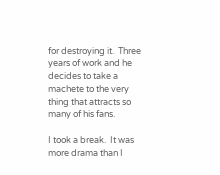for destroying it.  Three years of work and he decides to take a machete to the very thing that attracts so many of his fans.

I took a break.  It was more drama than I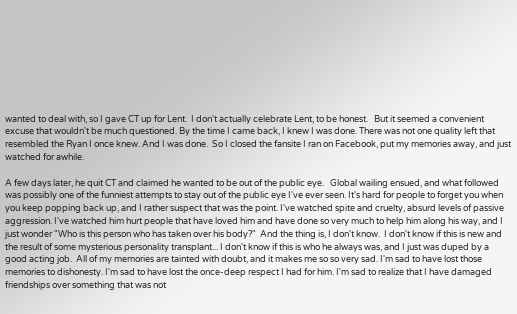wanted to deal with, so I gave CT up for Lent.  I don't actually celebrate Lent, to be honest.   But it seemed a convenient excuse that wouldn't be much questioned. By the time I came back, I knew I was done. There was not one quality left that resembled the Ryan I once knew. And I was done.  So I closed the fansite I ran on Facebook, put my memories away, and just watched for awhile.

A few days later, he quit CT and claimed he wanted to be out of the public eye.   Global wailing ensued, and what followed was possibly one of the funniest attempts to stay out of the public eye I've ever seen. It's hard for people to forget you when you keep popping back up, and I rather suspect that was the point. I've watched spite and cruelty, absurd levels of passive aggression. I've watched him hurt people that have loved him and have done so very much to help him along his way, and I just wonder "Who is this person who has taken over his body?"  And the thing is, I don't know.  I don't know if this is new and the result of some mysterious personality transplant... I don't know if this is who he always was, and I just was duped by a good acting job.  All of my memories are tainted with doubt, and it makes me so so very sad. I'm sad to have lost those memories to dishonesty. I'm sad to have lost the once-deep respect I had for him. I'm sad to realize that I have damaged friendships over something that was not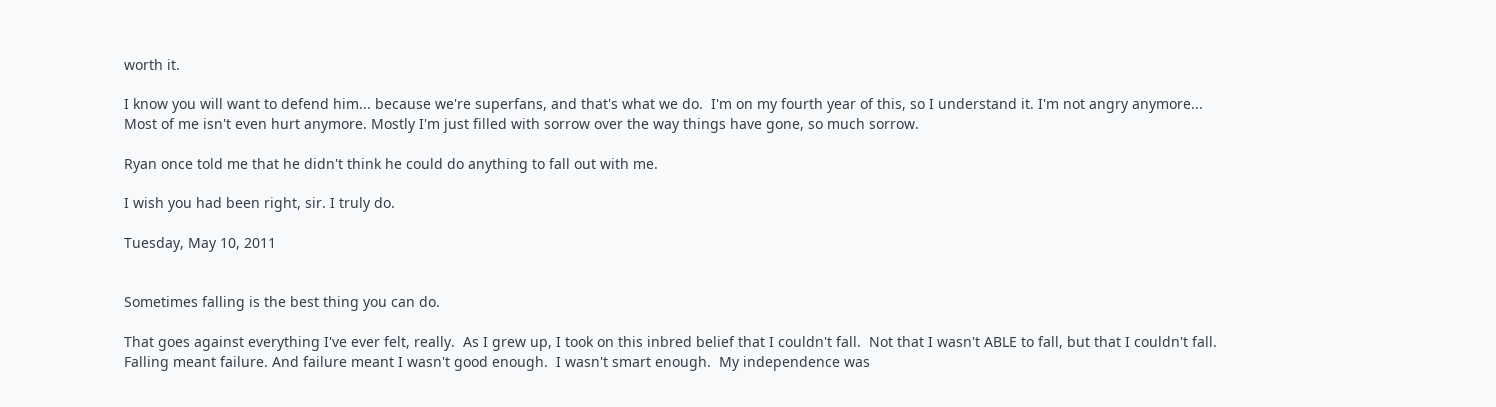worth it.

I know you will want to defend him... because we're superfans, and that's what we do.  I'm on my fourth year of this, so I understand it. I'm not angry anymore... Most of me isn't even hurt anymore. Mostly I'm just filled with sorrow over the way things have gone, so much sorrow.

Ryan once told me that he didn't think he could do anything to fall out with me.

I wish you had been right, sir. I truly do.

Tuesday, May 10, 2011


Sometimes falling is the best thing you can do.

That goes against everything I've ever felt, really.  As I grew up, I took on this inbred belief that I couldn't fall.  Not that I wasn't ABLE to fall, but that I couldn't fall.  Falling meant failure. And failure meant I wasn't good enough.  I wasn't smart enough.  My independence was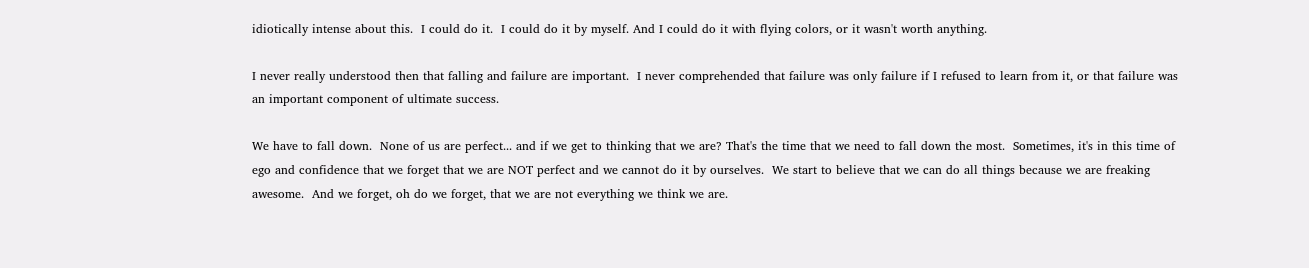idiotically intense about this.  I could do it.  I could do it by myself. And I could do it with flying colors, or it wasn't worth anything.

I never really understood then that falling and failure are important.  I never comprehended that failure was only failure if I refused to learn from it, or that failure was an important component of ultimate success.

We have to fall down.  None of us are perfect... and if we get to thinking that we are? That's the time that we need to fall down the most.  Sometimes, it's in this time of ego and confidence that we forget that we are NOT perfect and we cannot do it by ourselves.  We start to believe that we can do all things because we are freaking awesome.  And we forget, oh do we forget, that we are not everything we think we are.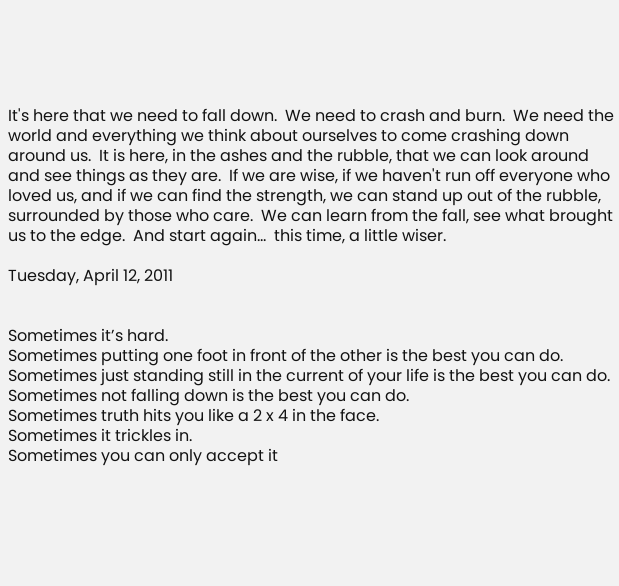It's here that we need to fall down.  We need to crash and burn.  We need the world and everything we think about ourselves to come crashing down around us.  It is here, in the ashes and the rubble, that we can look around and see things as they are.  If we are wise, if we haven't run off everyone who loved us, and if we can find the strength, we can stand up out of the rubble, surrounded by those who care.  We can learn from the fall, see what brought us to the edge.  And start again...  this time, a little wiser.

Tuesday, April 12, 2011


Sometimes it’s hard.
Sometimes putting one foot in front of the other is the best you can do.
Sometimes just standing still in the current of your life is the best you can do.
Sometimes not falling down is the best you can do.
Sometimes truth hits you like a 2 x 4 in the face.
Sometimes it trickles in.
Sometimes you can only accept it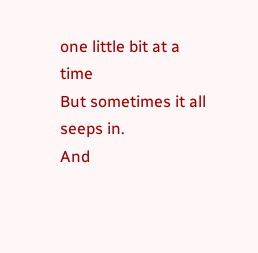one little bit at a time
But sometimes it all seeps in.
And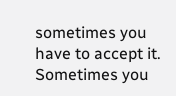sometimes you have to accept it.
Sometimes you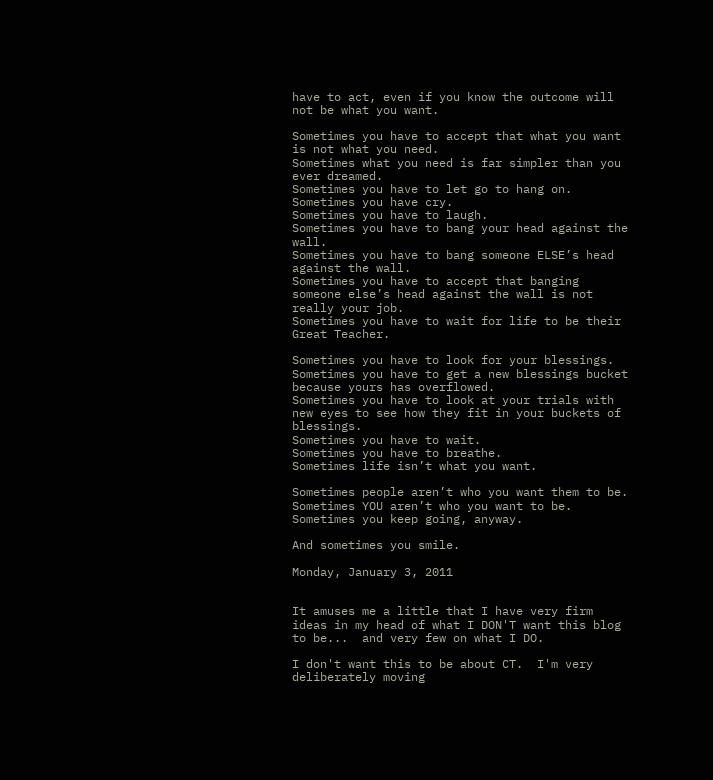have to act, even if you know the outcome will not be what you want.

Sometimes you have to accept that what you want is not what you need.
Sometimes what you need is far simpler than you ever dreamed.
Sometimes you have to let go to hang on.
Sometimes you have cry.
Sometimes you have to laugh.
Sometimes you have to bang your head against the wall.
Sometimes you have to bang someone ELSE’s head against the wall.
Sometimes you have to accept that banging someone else’s head against the wall is not really your job.
Sometimes you have to wait for life to be their Great Teacher.

Sometimes you have to look for your blessings.
Sometimes you have to get a new blessings bucket because yours has overflowed.
Sometimes you have to look at your trials with new eyes to see how they fit in your buckets of blessings.
Sometimes you have to wait.
Sometimes you have to breathe.
Sometimes life isn’t what you want.

Sometimes people aren’t who you want them to be.
Sometimes YOU aren’t who you want to be.
Sometimes you keep going, anyway.

And sometimes you smile.

Monday, January 3, 2011


It amuses me a little that I have very firm ideas in my head of what I DON'T want this blog to be...  and very few on what I DO.

I don't want this to be about CT.  I'm very deliberately moving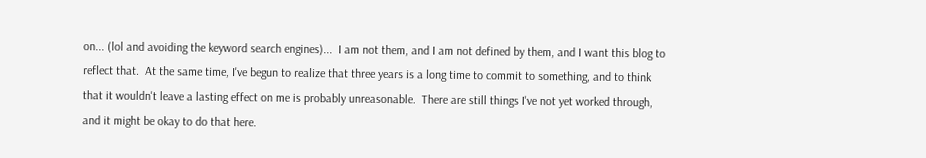on... (lol and avoiding the keyword search engines)...  I am not them, and I am not defined by them, and I want this blog to reflect that.  At the same time, I've begun to realize that three years is a long time to commit to something, and to think that it wouldn't leave a lasting effect on me is probably unreasonable.  There are still things I've not yet worked through, and it might be okay to do that here.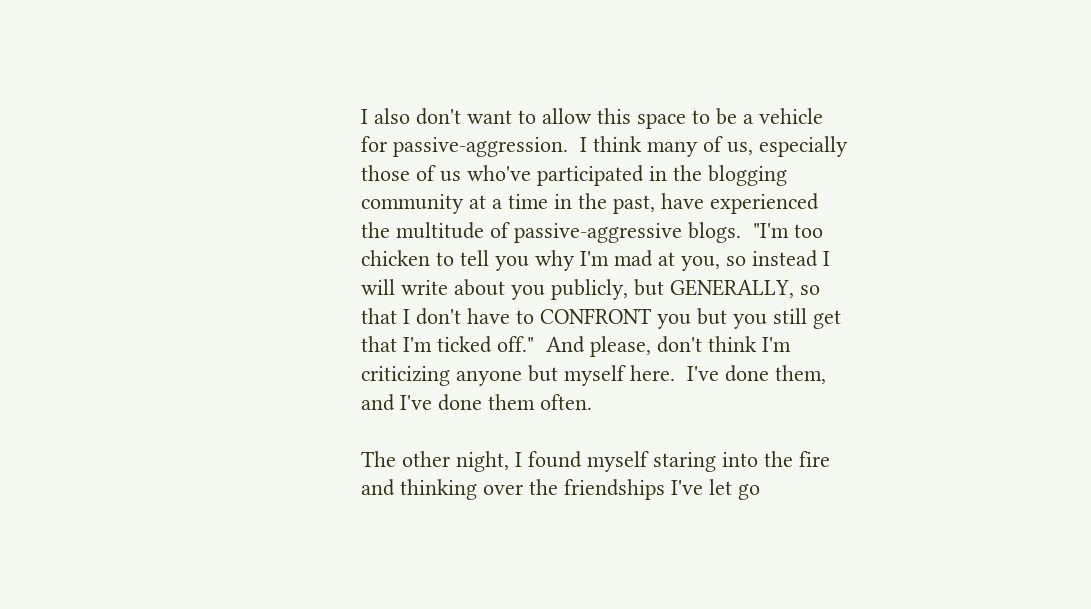I also don't want to allow this space to be a vehicle for passive-aggression.  I think many of us, especially those of us who've participated in the blogging community at a time in the past, have experienced the multitude of passive-aggressive blogs.  "I'm too chicken to tell you why I'm mad at you, so instead I will write about you publicly, but GENERALLY, so that I don't have to CONFRONT you but you still get that I'm ticked off."  And please, don't think I'm criticizing anyone but myself here.  I've done them, and I've done them often.

The other night, I found myself staring into the fire and thinking over the friendships I've let go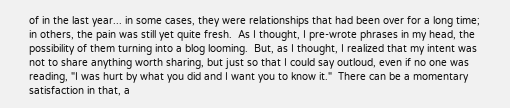of in the last year... in some cases, they were relationships that had been over for a long time; in others, the pain was still yet quite fresh.  As I thought, I pre-wrote phrases in my head, the possibility of them turning into a blog looming.  But, as I thought, I realized that my intent was not to share anything worth sharing, but just so that I could say outloud, even if no one was reading, "I was hurt by what you did and I want you to know it."  There can be a momentary satisfaction in that, a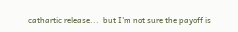cathartic release...  but I'm not sure the payoff is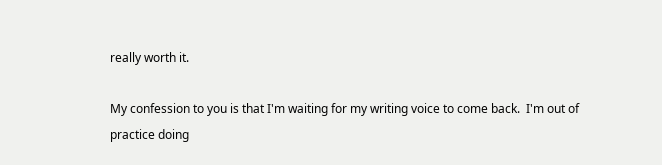really worth it.

My confession to you is that I'm waiting for my writing voice to come back.  I'm out of practice doing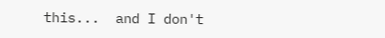this...  and I don't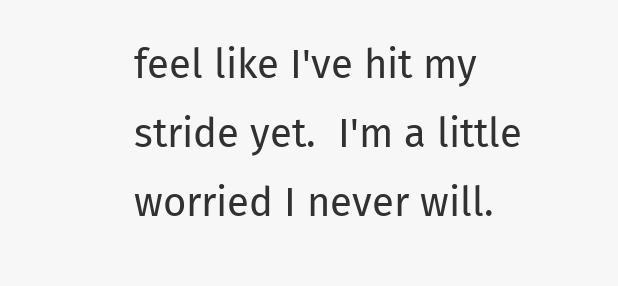feel like I've hit my stride yet.  I'm a little worried I never will.